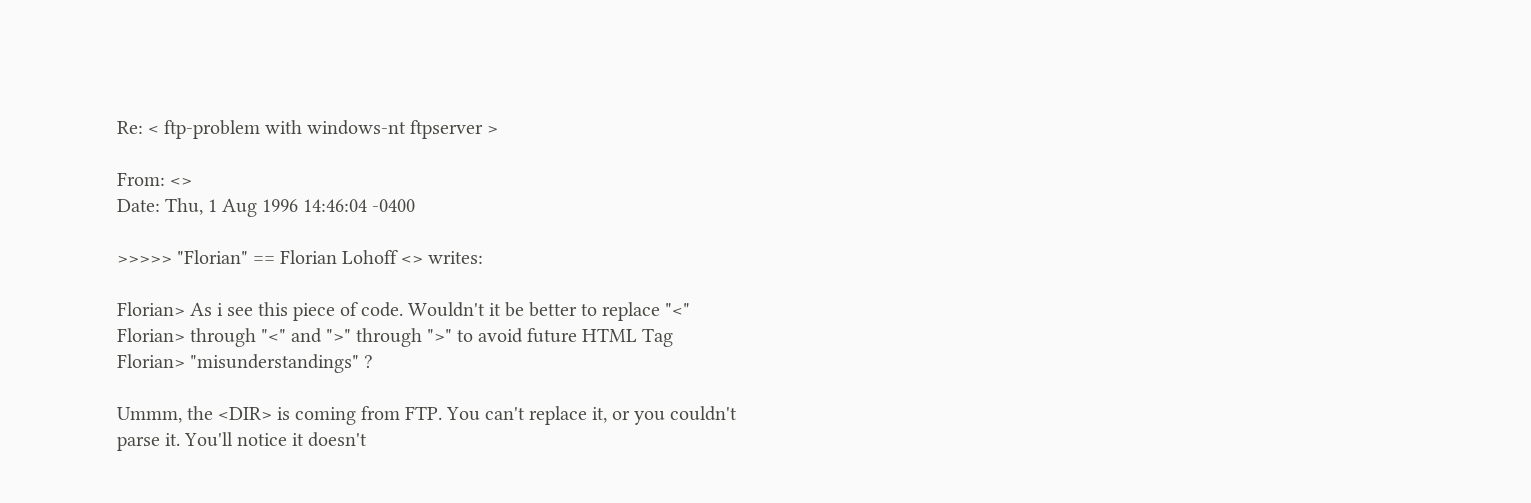Re: < ftp-problem with windows-nt ftpserver >

From: <>
Date: Thu, 1 Aug 1996 14:46:04 -0400

>>>>> "Florian" == Florian Lohoff <> writes:

Florian> As i see this piece of code. Wouldn't it be better to replace "<"
Florian> through "<" and ">" through ">" to avoid future HTML Tag
Florian> "misunderstandings" ?

Ummm, the <DIR> is coming from FTP. You can't replace it, or you couldn't
parse it. You'll notice it doesn't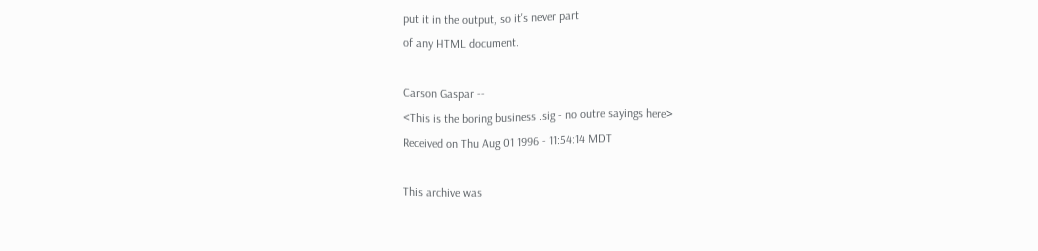put it in the output, so it's never part
of any HTML document.

Carson Gaspar --
<This is the boring business .sig - no outre sayings here>
Received on Thu Aug 01 1996 - 11:54:14 MDT

This archive was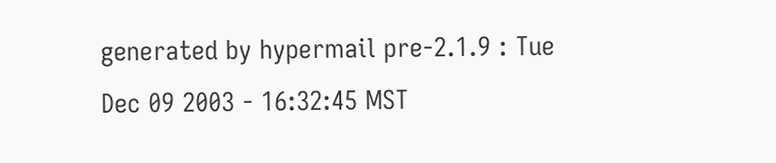generated by hypermail pre-2.1.9 : Tue Dec 09 2003 - 16:32:45 MST